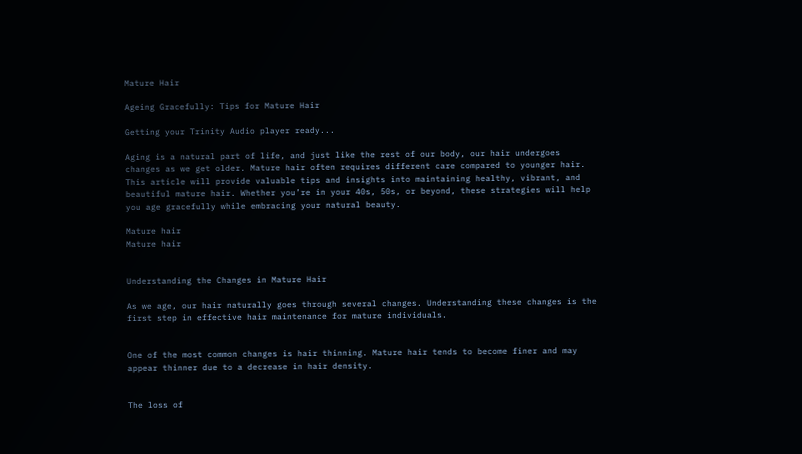Mature Hair

Ageing Gracefully: Tips for Mature Hair

Getting your Trinity Audio player ready...

Aging is a natural part of life, and just like the rest of our body, our hair undergoes changes as we get older. Mature hair often requires different care compared to younger hair. This article will provide valuable tips and insights into maintaining healthy, vibrant, and beautiful mature hair. Whether you’re in your 40s, 50s, or beyond, these strategies will help you age gracefully while embracing your natural beauty.

Mature hair
Mature hair


Understanding the Changes in Mature Hair

As we age, our hair naturally goes through several changes. Understanding these changes is the first step in effective hair maintenance for mature individuals.


One of the most common changes is hair thinning. Mature hair tends to become finer and may appear thinner due to a decrease in hair density.


The loss of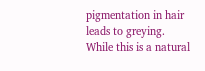pigmentation in hair leads to greying. While this is a natural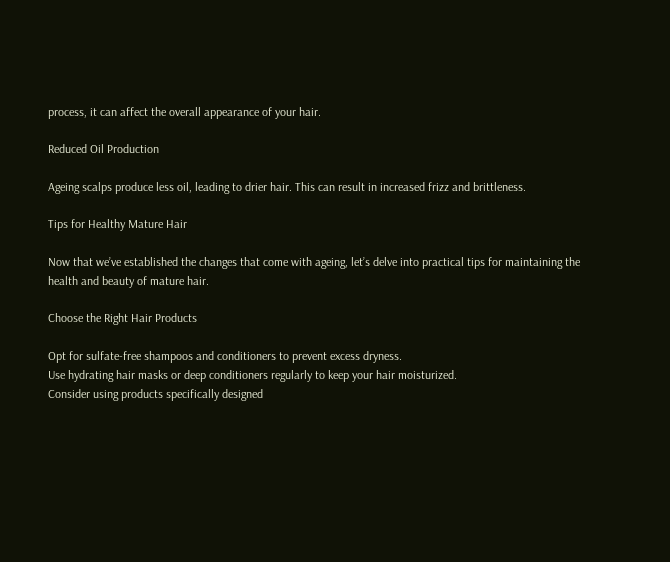process, it can affect the overall appearance of your hair.

Reduced Oil Production

Ageing scalps produce less oil, leading to drier hair. This can result in increased frizz and brittleness.

Tips for Healthy Mature Hair

Now that we’ve established the changes that come with ageing, let’s delve into practical tips for maintaining the health and beauty of mature hair.

Choose the Right Hair Products

Opt for sulfate-free shampoos and conditioners to prevent excess dryness.
Use hydrating hair masks or deep conditioners regularly to keep your hair moisturized.
Consider using products specifically designed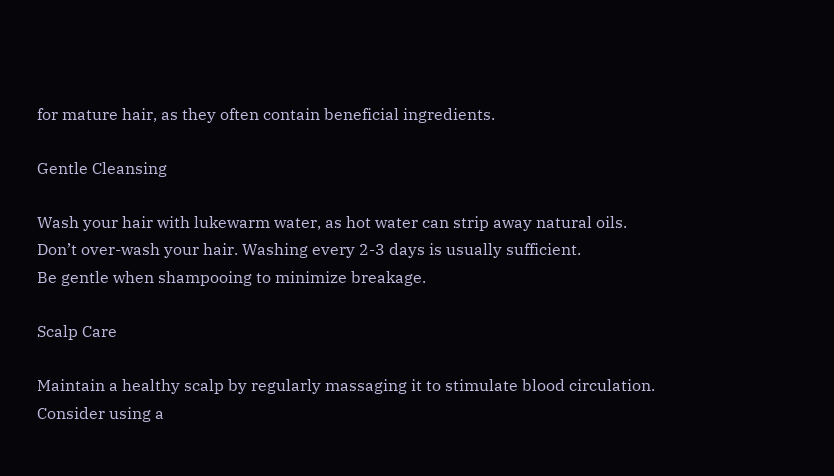for mature hair, as they often contain beneficial ingredients.

Gentle Cleansing

Wash your hair with lukewarm water, as hot water can strip away natural oils.
Don’t over-wash your hair. Washing every 2-3 days is usually sufficient.
Be gentle when shampooing to minimize breakage.

Scalp Care

Maintain a healthy scalp by regularly massaging it to stimulate blood circulation.
Consider using a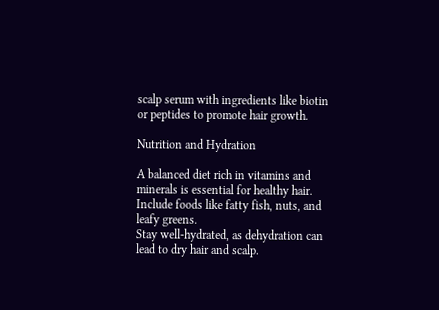scalp serum with ingredients like biotin or peptides to promote hair growth.

Nutrition and Hydration

A balanced diet rich in vitamins and minerals is essential for healthy hair. Include foods like fatty fish, nuts, and leafy greens.
Stay well-hydrated, as dehydration can lead to dry hair and scalp.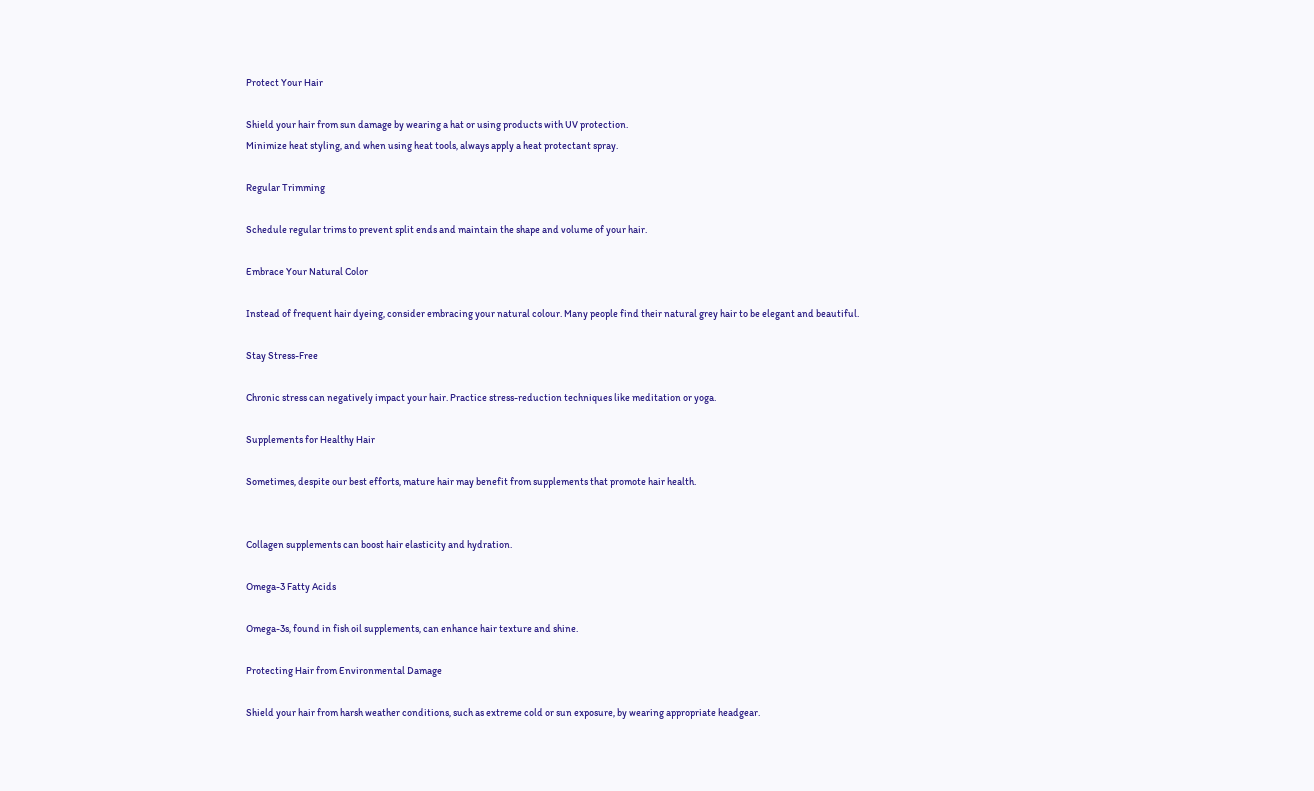Protect Your Hair

Shield your hair from sun damage by wearing a hat or using products with UV protection.
Minimize heat styling, and when using heat tools, always apply a heat protectant spray.

Regular Trimming

Schedule regular trims to prevent split ends and maintain the shape and volume of your hair.

Embrace Your Natural Color

Instead of frequent hair dyeing, consider embracing your natural colour. Many people find their natural grey hair to be elegant and beautiful.

Stay Stress-Free

Chronic stress can negatively impact your hair. Practice stress-reduction techniques like meditation or yoga.

Supplements for Healthy Hair

Sometimes, despite our best efforts, mature hair may benefit from supplements that promote hair health.


Collagen supplements can boost hair elasticity and hydration.

Omega-3 Fatty Acids

Omega-3s, found in fish oil supplements, can enhance hair texture and shine.

Protecting Hair from Environmental Damage

Shield your hair from harsh weather conditions, such as extreme cold or sun exposure, by wearing appropriate headgear.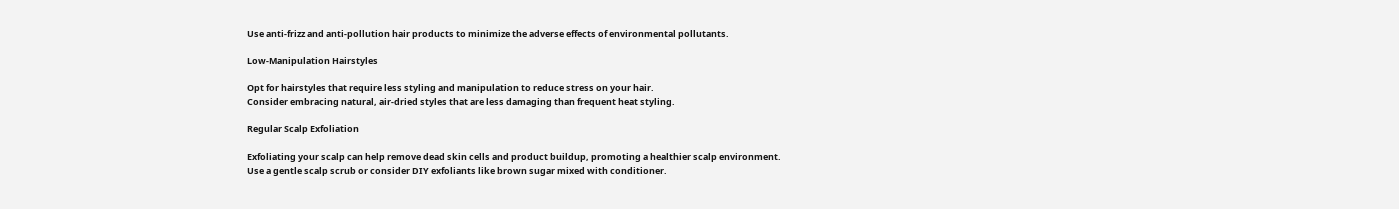Use anti-frizz and anti-pollution hair products to minimize the adverse effects of environmental pollutants.

Low-Manipulation Hairstyles

Opt for hairstyles that require less styling and manipulation to reduce stress on your hair.
Consider embracing natural, air-dried styles that are less damaging than frequent heat styling.

Regular Scalp Exfoliation

Exfoliating your scalp can help remove dead skin cells and product buildup, promoting a healthier scalp environment.
Use a gentle scalp scrub or consider DIY exfoliants like brown sugar mixed with conditioner.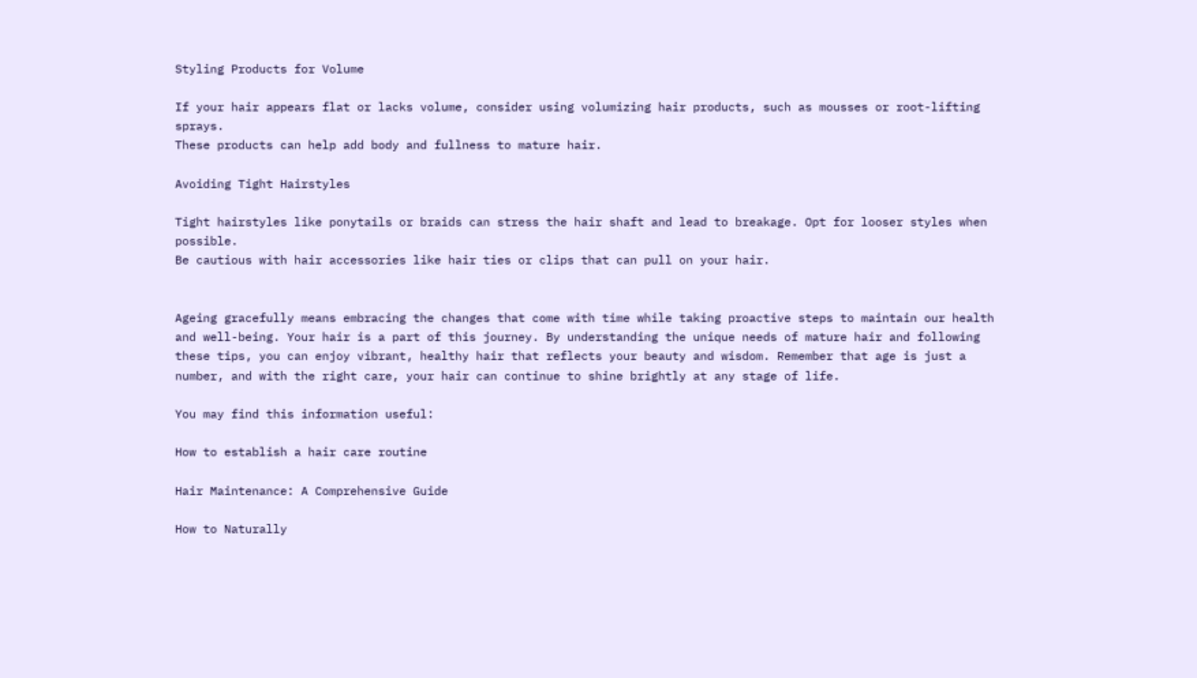Styling Products for Volume

If your hair appears flat or lacks volume, consider using volumizing hair products, such as mousses or root-lifting sprays.
These products can help add body and fullness to mature hair.

Avoiding Tight Hairstyles

Tight hairstyles like ponytails or braids can stress the hair shaft and lead to breakage. Opt for looser styles when possible.
Be cautious with hair accessories like hair ties or clips that can pull on your hair.


Ageing gracefully means embracing the changes that come with time while taking proactive steps to maintain our health and well-being. Your hair is a part of this journey. By understanding the unique needs of mature hair and following these tips, you can enjoy vibrant, healthy hair that reflects your beauty and wisdom. Remember that age is just a number, and with the right care, your hair can continue to shine brightly at any stage of life.

You may find this information useful:

How to establish a hair care routine

Hair Maintenance: A Comprehensive Guide

How to Naturally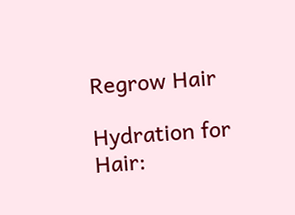Regrow Hair

Hydration for Hair: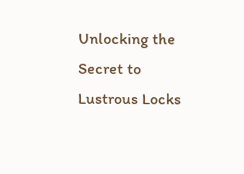Unlocking the Secret to Lustrous Locks